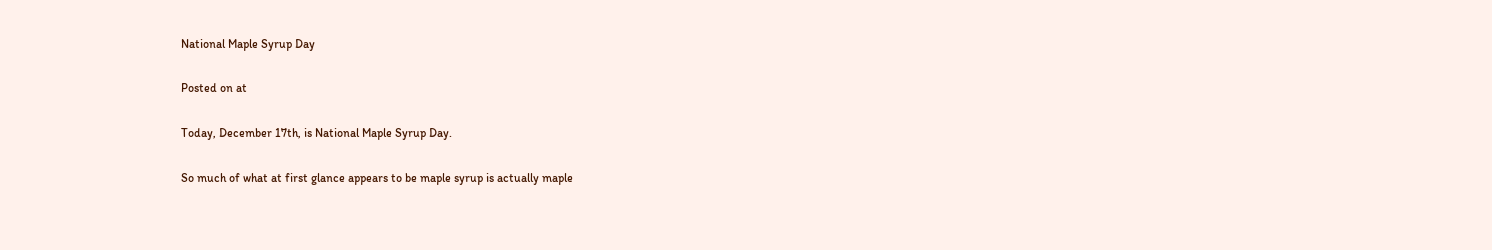National Maple Syrup Day

Posted on at

Today, December 17th, is National Maple Syrup Day.

So much of what at first glance appears to be maple syrup is actually maple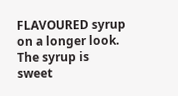FLAVOURED syrup on a longer look. The syrup is sweet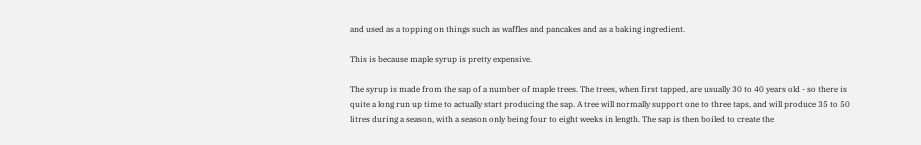and used as a topping on things such as waffles and pancakes and as a baking ingredient.

This is because maple syrup is pretty expensive.

The syrup is made from the sap of a number of maple trees. The trees, when first tapped, are usually 30 to 40 years old - so there is quite a long run up time to actually start producing the sap. A tree will normally support one to three taps, and will produce 35 to 50 litres during a season, with a season only being four to eight weeks in length. The sap is then boiled to create the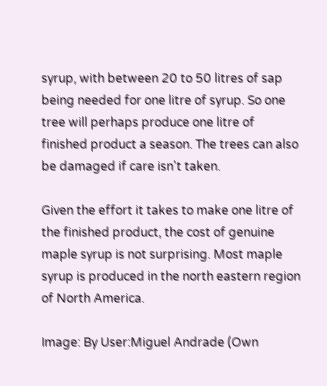syrup, with between 20 to 50 litres of sap being needed for one litre of syrup. So one tree will perhaps produce one litre of finished product a season. The trees can also be damaged if care isn't taken.

Given the effort it takes to make one litre of the finished product, the cost of genuine maple syrup is not surprising. Most maple syrup is produced in the north eastern region of North America.

Image: By User:Miguel Andrade (Own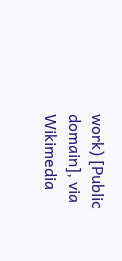work) [Public domain], via Wikimedia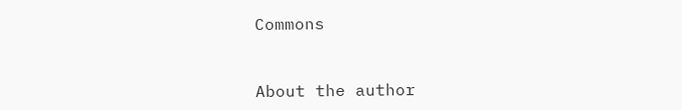Commons


About the author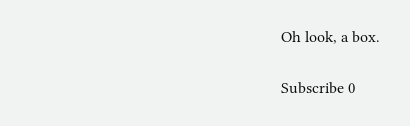Oh look, a box.

Subscribe 0